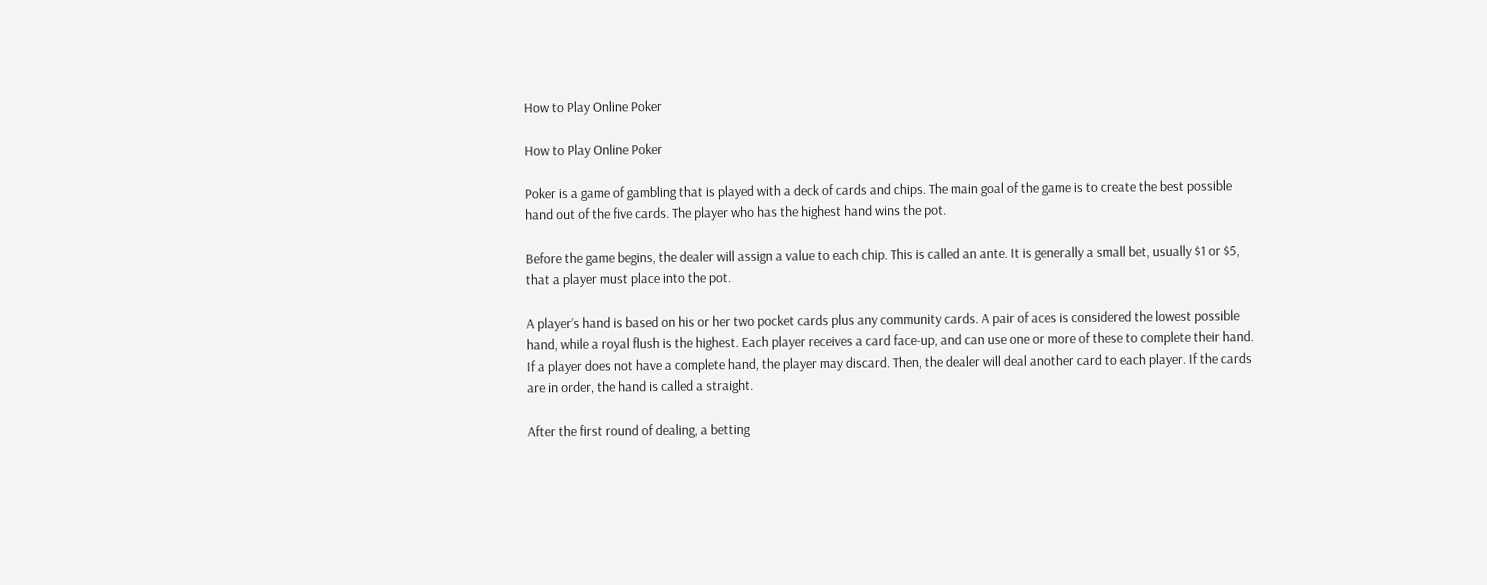How to Play Online Poker

How to Play Online Poker

Poker is a game of gambling that is played with a deck of cards and chips. The main goal of the game is to create the best possible hand out of the five cards. The player who has the highest hand wins the pot.

Before the game begins, the dealer will assign a value to each chip. This is called an ante. It is generally a small bet, usually $1 or $5, that a player must place into the pot.

A player’s hand is based on his or her two pocket cards plus any community cards. A pair of aces is considered the lowest possible hand, while a royal flush is the highest. Each player receives a card face-up, and can use one or more of these to complete their hand. If a player does not have a complete hand, the player may discard. Then, the dealer will deal another card to each player. If the cards are in order, the hand is called a straight.

After the first round of dealing, a betting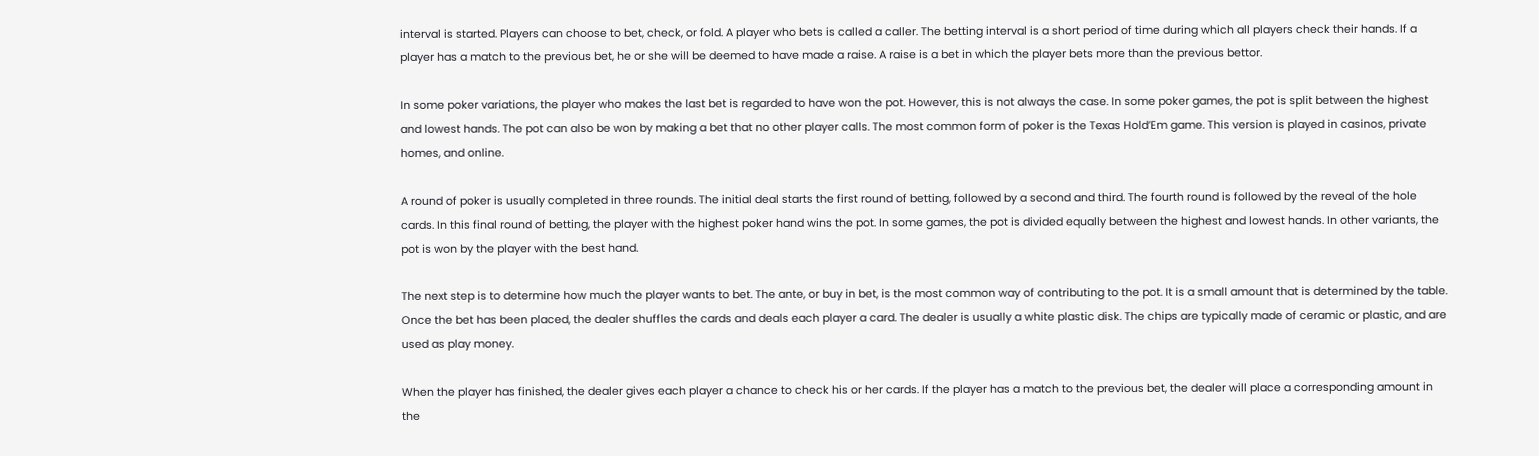interval is started. Players can choose to bet, check, or fold. A player who bets is called a caller. The betting interval is a short period of time during which all players check their hands. If a player has a match to the previous bet, he or she will be deemed to have made a raise. A raise is a bet in which the player bets more than the previous bettor.

In some poker variations, the player who makes the last bet is regarded to have won the pot. However, this is not always the case. In some poker games, the pot is split between the highest and lowest hands. The pot can also be won by making a bet that no other player calls. The most common form of poker is the Texas Hold’Em game. This version is played in casinos, private homes, and online.

A round of poker is usually completed in three rounds. The initial deal starts the first round of betting, followed by a second and third. The fourth round is followed by the reveal of the hole cards. In this final round of betting, the player with the highest poker hand wins the pot. In some games, the pot is divided equally between the highest and lowest hands. In other variants, the pot is won by the player with the best hand.

The next step is to determine how much the player wants to bet. The ante, or buy in bet, is the most common way of contributing to the pot. It is a small amount that is determined by the table. Once the bet has been placed, the dealer shuffles the cards and deals each player a card. The dealer is usually a white plastic disk. The chips are typically made of ceramic or plastic, and are used as play money.

When the player has finished, the dealer gives each player a chance to check his or her cards. If the player has a match to the previous bet, the dealer will place a corresponding amount in the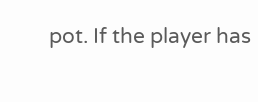pot. If the player has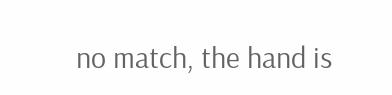no match, the hand is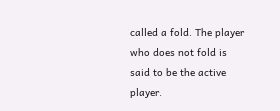called a fold. The player who does not fold is said to be the active player.